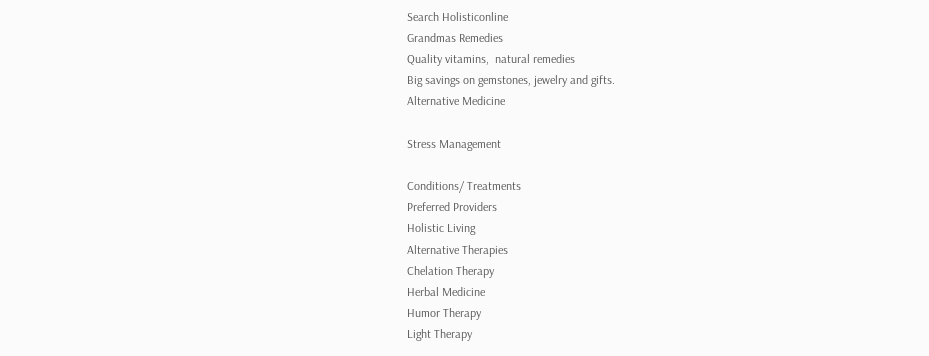Search Holisticonline
Grandmas Remedies
Quality vitamins,  natural remedies
Big savings on gemstones, jewelry and gifts.
Alternative Medicine

Stress Management

Conditions/ Treatments
Preferred Providers
Holistic Living
Alternative Therapies
Chelation Therapy
Herbal Medicine
Humor Therapy
Light Therapy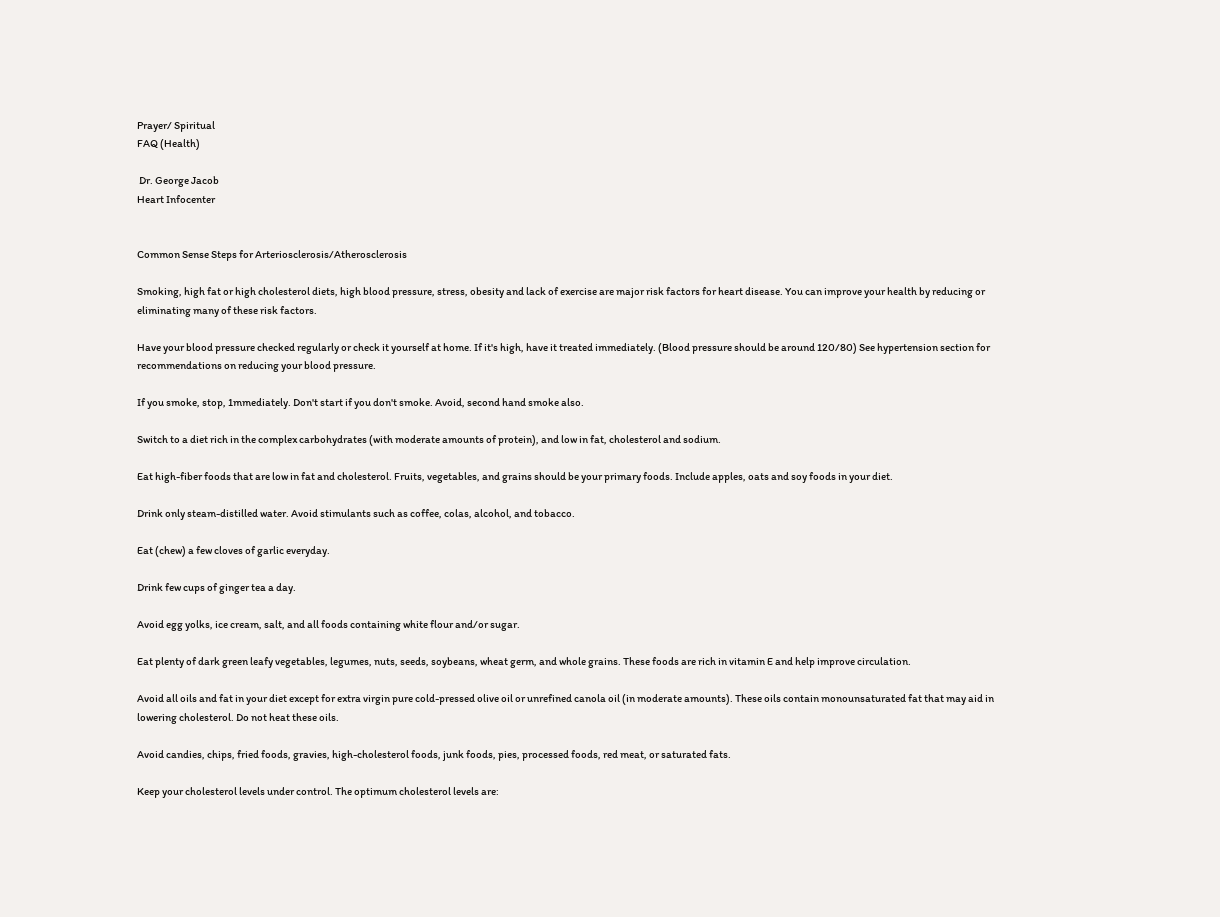Prayer/ Spiritual
FAQ (Health)

 Dr. George Jacob
Heart Infocenter


Common Sense Steps for Arteriosclerosis/Atherosclerosis

Smoking, high fat or high cholesterol diets, high blood pressure, stress, obesity and lack of exercise are major risk factors for heart disease. You can improve your health by reducing or eliminating many of these risk factors.

Have your blood pressure checked regularly or check it yourself at home. If it's high, have it treated immediately. (Blood pressure should be around 120/80) See hypertension section for recommendations on reducing your blood pressure.

If you smoke, stop, 1mmediately. Don't start if you don't smoke. Avoid, second hand smoke also.

Switch to a diet rich in the complex carbohydrates (with moderate amounts of protein), and low in fat, cholesterol and sodium.

Eat high-fiber foods that are low in fat and cholesterol. Fruits, vegetables, and grains should be your primary foods. Include apples, oats and soy foods in your diet.

Drink only steam-distilled water. Avoid stimulants such as coffee, colas, alcohol, and tobacco.

Eat (chew) a few cloves of garlic everyday.

Drink few cups of ginger tea a day.

Avoid egg yolks, ice cream, salt, and all foods containing white flour and/or sugar.

Eat plenty of dark green leafy vegetables, legumes, nuts, seeds, soybeans, wheat germ, and whole grains. These foods are rich in vitamin E and help improve circulation.

Avoid all oils and fat in your diet except for extra virgin pure cold-pressed olive oil or unrefined canola oil (in moderate amounts). These oils contain monounsaturated fat that may aid in lowering cholesterol. Do not heat these oils.

Avoid candies, chips, fried foods, gravies, high-cholesterol foods, junk foods, pies, processed foods, red meat, or saturated fats.

Keep your cholesterol levels under control. The optimum cholesterol levels are: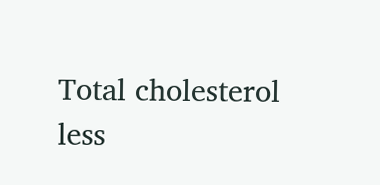Total cholesterol less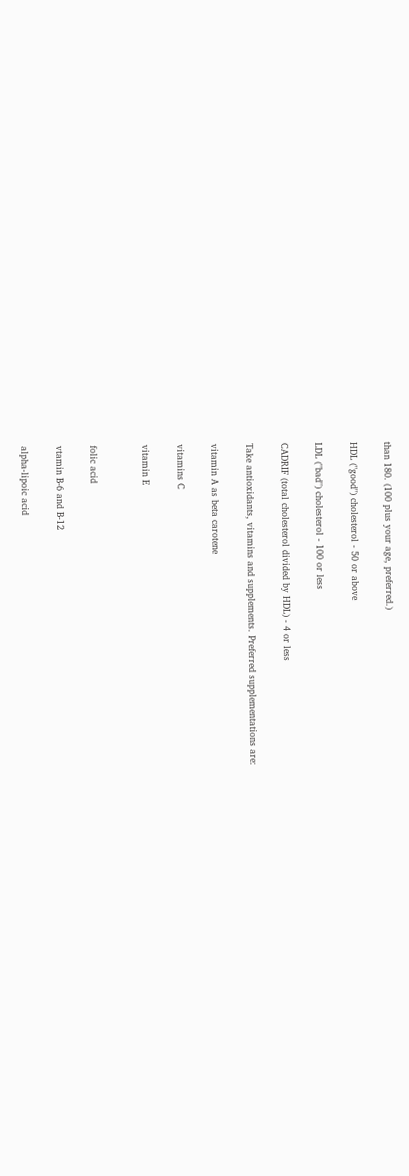than 180. (100 plus your age, preferred.)

HDL ("good") cholesterol - 50 or above

LDL ("bad") cholesterol - 100 or less

CADRIF (total cholesterol divided by HDL) - 4 or less

Take antioxidants, vitamins and supplements. Preferred supplementations are:

vitamin A as beta carotene

vitamins C

vitamin E


folic acid

vtamin B-6 and B-12

alpha-lipoic acid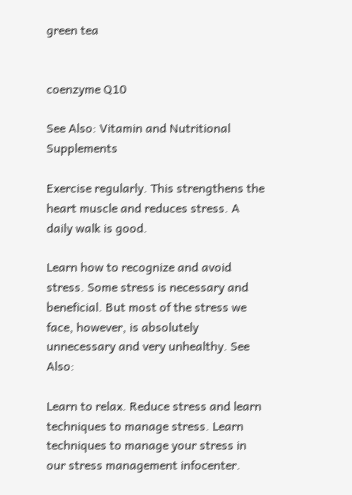green tea


coenzyme Q10

See Also: Vitamin and Nutritional Supplements

Exercise regularly. This strengthens the heart muscle and reduces stress. A daily walk is good.

Learn how to recognize and avoid stress. Some stress is necessary and beneficial. But most of the stress we face, however, is absolutely unnecessary and very unhealthy. See Also:

Learn to relax. Reduce stress and learn techniques to manage stress. Learn techniques to manage your stress in our stress management infocenter.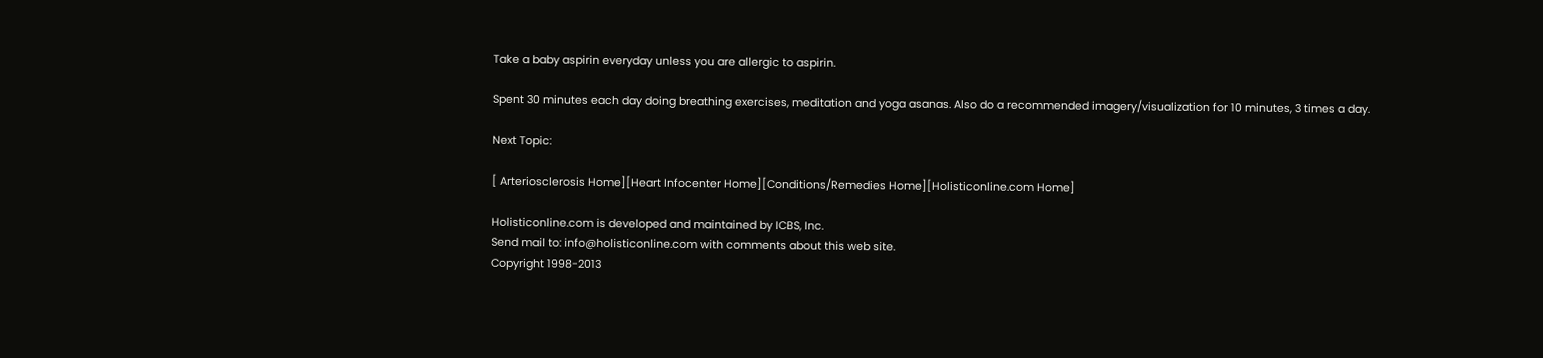Take a baby aspirin everyday unless you are allergic to aspirin.

Spent 30 minutes each day doing breathing exercises, meditation and yoga asanas. Also do a recommended imagery/visualization for 10 minutes, 3 times a day.

Next Topic:

[ Arteriosclerosis Home][Heart Infocenter Home][Conditions/Remedies Home][Holisticonline.com Home]

Holisticonline.com is developed and maintained by ICBS, Inc.
Send mail to: info@holisticonline.com with comments about this web site.
Copyright 1998-2013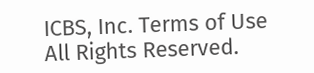ICBS, Inc. Terms of Use
All Rights Reserved.